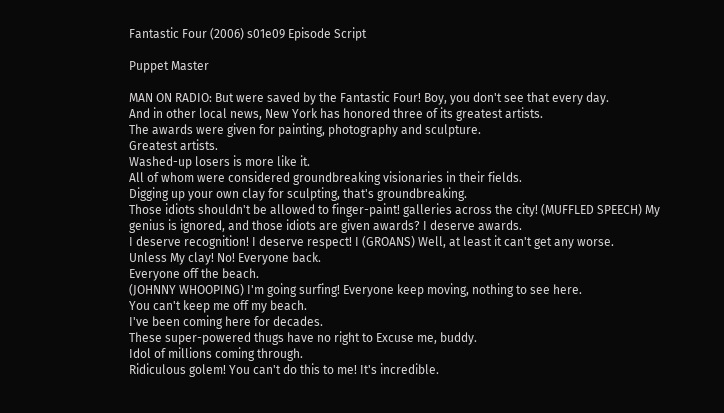Fantastic Four (2006) s01e09 Episode Script

Puppet Master

MAN ON RADIO: But were saved by the Fantastic Four! Boy, you don't see that every day.
And in other local news, New York has honored three of its greatest artists.
The awards were given for painting, photography and sculpture.
Greatest artists.
Washed-up losers is more like it.
All of whom were considered groundbreaking visionaries in their fields.
Digging up your own clay for sculpting, that's groundbreaking.
Those idiots shouldn't be allowed to finger-paint! galleries across the city! (MUFFLED SPEECH) My genius is ignored, and those idiots are given awards? I deserve awards.
I deserve recognition! I deserve respect! I (GROANS) Well, at least it can't get any worse.
Unless My clay! No! Everyone back.
Everyone off the beach.
(JOHNNY WHOOPING) I'm going surfing! Everyone keep moving, nothing to see here.
You can't keep me off my beach.
I've been coming here for decades.
These super-powered thugs have no right to Excuse me, buddy.
Idol of millions coming through.
Ridiculous golem! You can't do this to me! It's incredible.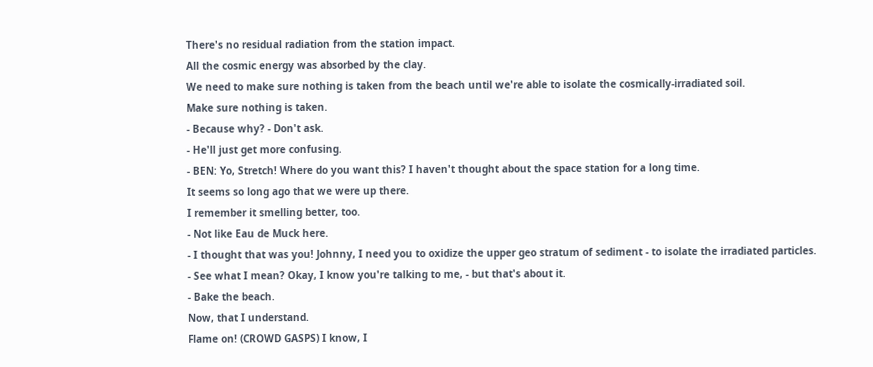There's no residual radiation from the station impact.
All the cosmic energy was absorbed by the clay.
We need to make sure nothing is taken from the beach until we're able to isolate the cosmically-irradiated soil.
Make sure nothing is taken.
- Because why? - Don't ask.
- He'll just get more confusing.
- BEN: Yo, Stretch! Where do you want this? I haven't thought about the space station for a long time.
It seems so long ago that we were up there.
I remember it smelling better, too.
- Not like Eau de Muck here.
- I thought that was you! Johnny, I need you to oxidize the upper geo stratum of sediment - to isolate the irradiated particles.
- See what I mean? Okay, I know you're talking to me, - but that's about it.
- Bake the beach.
Now, that I understand.
Flame on! (CROWD GASPS) I know, I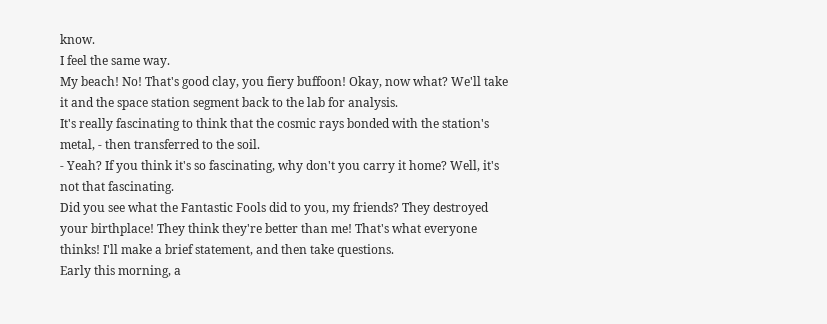know.
I feel the same way.
My beach! No! That's good clay, you fiery buffoon! Okay, now what? We'll take it and the space station segment back to the lab for analysis.
It's really fascinating to think that the cosmic rays bonded with the station's metal, - then transferred to the soil.
- Yeah? If you think it's so fascinating, why don't you carry it home? Well, it's not that fascinating.
Did you see what the Fantastic Fools did to you, my friends? They destroyed your birthplace! They think they're better than me! That's what everyone thinks! I'll make a brief statement, and then take questions.
Early this morning, a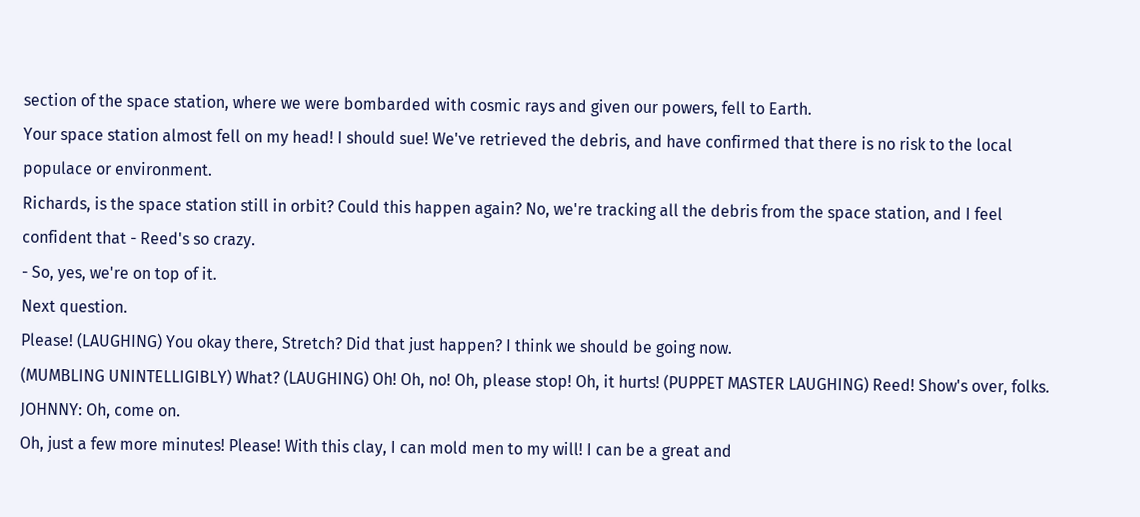section of the space station, where we were bombarded with cosmic rays and given our powers, fell to Earth.
Your space station almost fell on my head! I should sue! We've retrieved the debris, and have confirmed that there is no risk to the local populace or environment.
Richards, is the space station still in orbit? Could this happen again? No, we're tracking all the debris from the space station, and I feel confident that - Reed's so crazy.
- So, yes, we're on top of it.
Next question.
Please! (LAUGHING) You okay there, Stretch? Did that just happen? I think we should be going now.
(MUMBLING UNINTELLIGIBLY) What? (LAUGHING) Oh! Oh, no! Oh, please stop! Oh, it hurts! (PUPPET MASTER LAUGHING) Reed! Show's over, folks.
JOHNNY: Oh, come on.
Oh, just a few more minutes! Please! With this clay, I can mold men to my will! I can be a great and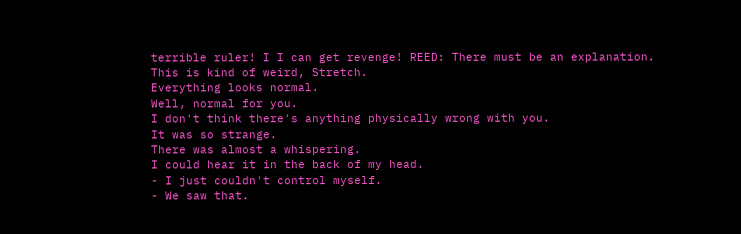terrible ruler! I I can get revenge! REED: There must be an explanation.
This is kind of weird, Stretch.
Everything looks normal.
Well, normal for you.
I don't think there's anything physically wrong with you.
It was so strange.
There was almost a whispering.
I could hear it in the back of my head.
- I just couldn't control myself.
- We saw that.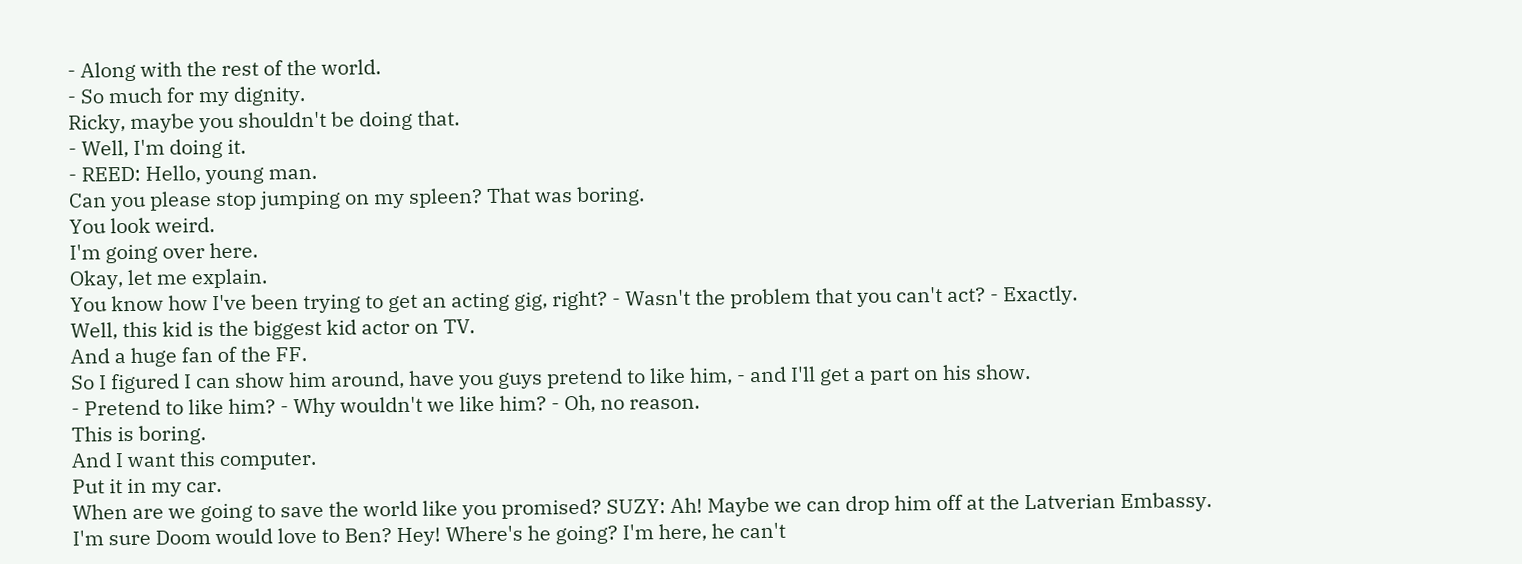- Along with the rest of the world.
- So much for my dignity.
Ricky, maybe you shouldn't be doing that.
- Well, I'm doing it.
- REED: Hello, young man.
Can you please stop jumping on my spleen? That was boring.
You look weird.
I'm going over here.
Okay, let me explain.
You know how I've been trying to get an acting gig, right? - Wasn't the problem that you can't act? - Exactly.
Well, this kid is the biggest kid actor on TV.
And a huge fan of the FF.
So I figured I can show him around, have you guys pretend to like him, - and I'll get a part on his show.
- Pretend to like him? - Why wouldn't we like him? - Oh, no reason.
This is boring.
And I want this computer.
Put it in my car.
When are we going to save the world like you promised? SUZY: Ah! Maybe we can drop him off at the Latverian Embassy.
I'm sure Doom would love to Ben? Hey! Where's he going? I'm here, he can't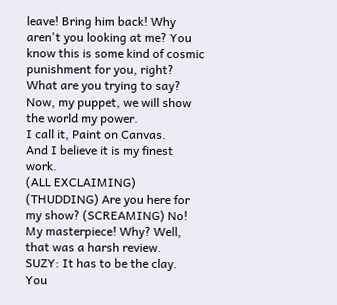leave! Bring him back! Why aren't you looking at me? You know this is some kind of cosmic punishment for you, right? What are you trying to say? Now, my puppet, we will show the world my power.
I call it, Paint on Canvas.
And I believe it is my finest work.
(ALL EXCLAIMING) (THUDDING) Are you here for my show? (SCREAMING) No! My masterpiece! Why? Well, that was a harsh review.
SUZY: It has to be the clay.
You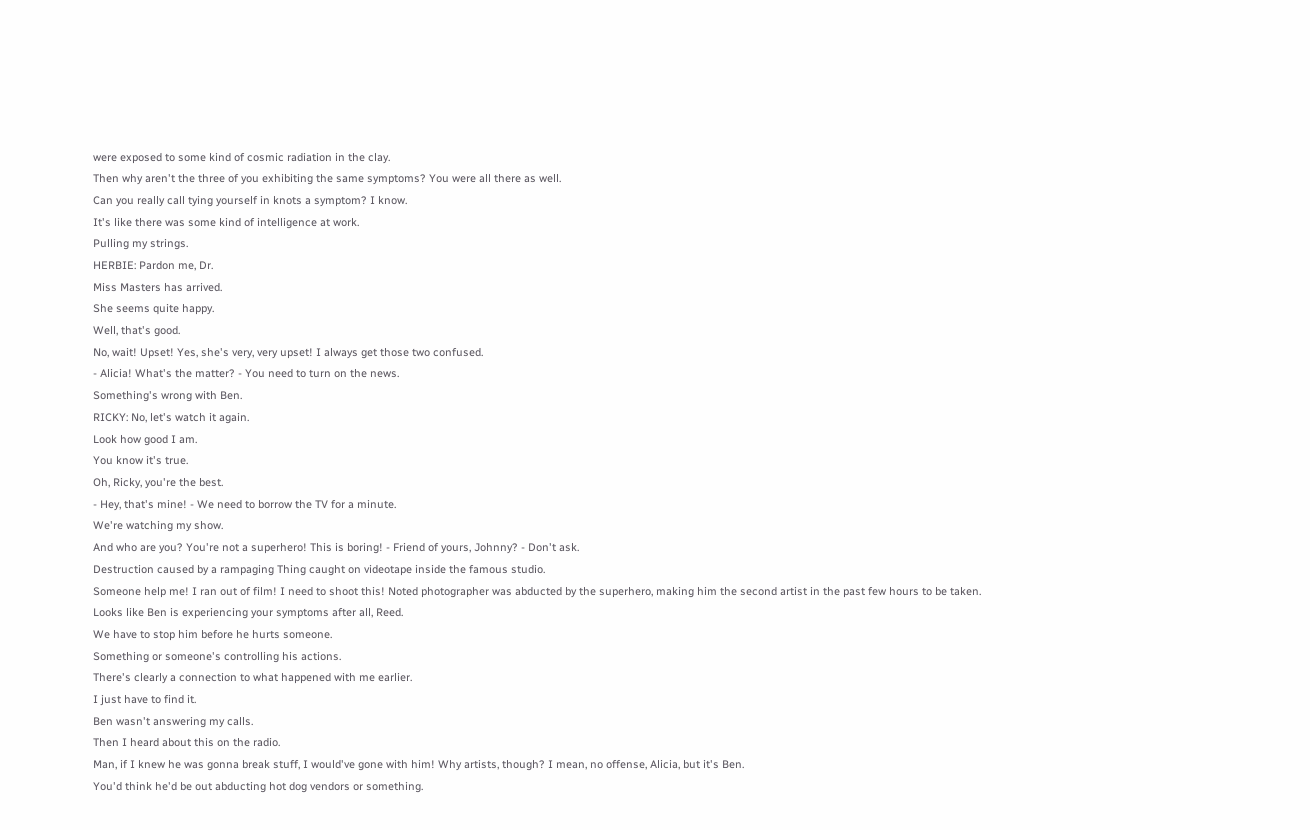were exposed to some kind of cosmic radiation in the clay.
Then why aren't the three of you exhibiting the same symptoms? You were all there as well.
Can you really call tying yourself in knots a symptom? I know.
It's like there was some kind of intelligence at work.
Pulling my strings.
HERBIE: Pardon me, Dr.
Miss Masters has arrived.
She seems quite happy.
Well, that's good.
No, wait! Upset! Yes, she's very, very upset! I always get those two confused.
- Alicia! What's the matter? - You need to turn on the news.
Something's wrong with Ben.
RICKY: No, let's watch it again.
Look how good I am.
You know it's true.
Oh, Ricky, you're the best.
- Hey, that's mine! - We need to borrow the TV for a minute.
We're watching my show.
And who are you? You're not a superhero! This is boring! - Friend of yours, Johnny? - Don't ask.
Destruction caused by a rampaging Thing caught on videotape inside the famous studio.
Someone help me! I ran out of film! I need to shoot this! Noted photographer was abducted by the superhero, making him the second artist in the past few hours to be taken.
Looks like Ben is experiencing your symptoms after all, Reed.
We have to stop him before he hurts someone.
Something or someone's controlling his actions.
There's clearly a connection to what happened with me earlier.
I just have to find it.
Ben wasn't answering my calls.
Then I heard about this on the radio.
Man, if I knew he was gonna break stuff, I would've gone with him! Why artists, though? I mean, no offense, Alicia, but it's Ben.
You'd think he'd be out abducting hot dog vendors or something.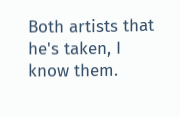Both artists that he's taken, I know them.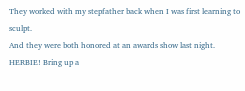They worked with my stepfather back when I was first learning to sculpt.
And they were both honored at an awards show last night.
HERBIE! Bring up a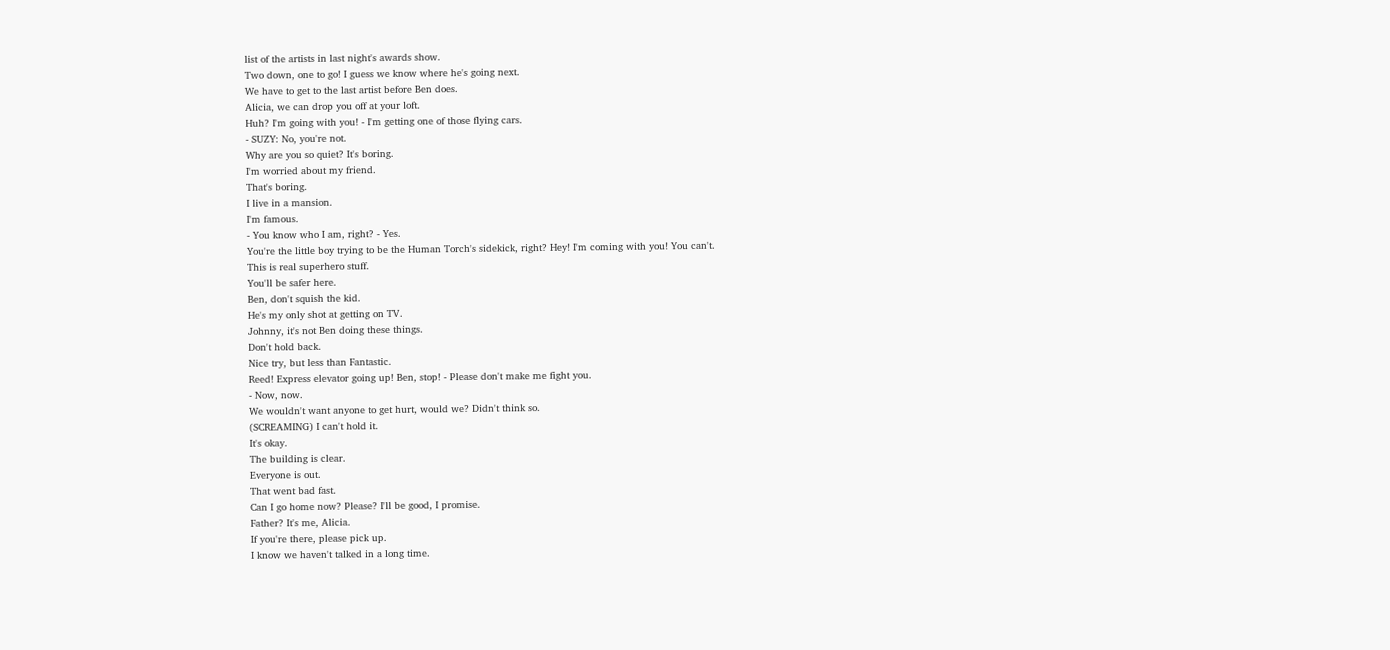list of the artists in last night's awards show.
Two down, one to go! I guess we know where he's going next.
We have to get to the last artist before Ben does.
Alicia, we can drop you off at your loft.
Huh? I'm going with you! - I'm getting one of those flying cars.
- SUZY: No, you're not.
Why are you so quiet? It's boring.
I'm worried about my friend.
That's boring.
I live in a mansion.
I'm famous.
- You know who I am, right? - Yes.
You're the little boy trying to be the Human Torch's sidekick, right? Hey! I'm coming with you! You can't.
This is real superhero stuff.
You'll be safer here.
Ben, don't squish the kid.
He's my only shot at getting on TV.
Johnny, it's not Ben doing these things.
Don't hold back.
Nice try, but less than Fantastic.
Reed! Express elevator going up! Ben, stop! - Please don't make me fight you.
- Now, now.
We wouldn't want anyone to get hurt, would we? Didn't think so.
(SCREAMING) I can't hold it.
It's okay.
The building is clear.
Everyone is out.
That went bad fast.
Can I go home now? Please? I'll be good, I promise.
Father? It's me, Alicia.
If you're there, please pick up.
I know we haven't talked in a long time.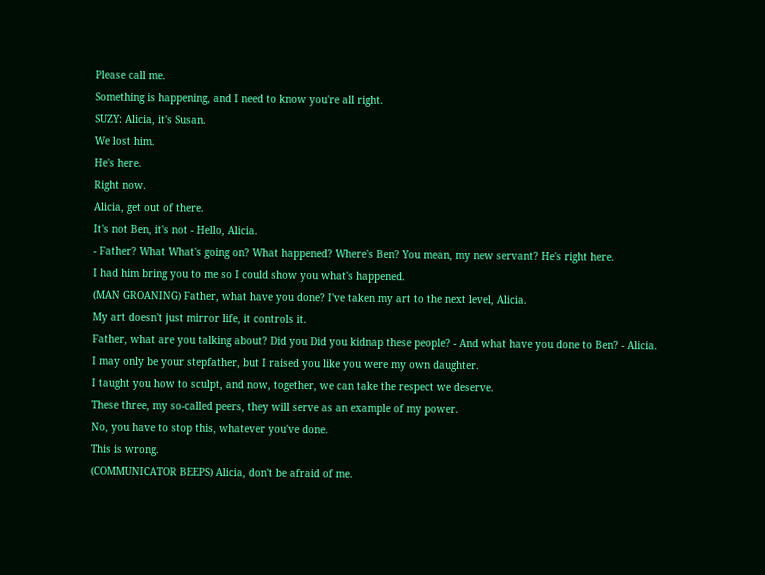Please call me.
Something is happening, and I need to know you're all right.
SUZY: Alicia, it's Susan.
We lost him.
He's here.
Right now.
Alicia, get out of there.
It's not Ben, it's not - Hello, Alicia.
- Father? What What's going on? What happened? Where's Ben? You mean, my new servant? He's right here.
I had him bring you to me so I could show you what's happened.
(MAN GROANING) Father, what have you done? I've taken my art to the next level, Alicia.
My art doesn't just mirror life, it controls it.
Father, what are you talking about? Did you Did you kidnap these people? - And what have you done to Ben? - Alicia.
I may only be your stepfather, but I raised you like you were my own daughter.
I taught you how to sculpt, and now, together, we can take the respect we deserve.
These three, my so-called peers, they will serve as an example of my power.
No, you have to stop this, whatever you've done.
This is wrong.
(COMMUNICATOR BEEPS) Alicia, don't be afraid of me.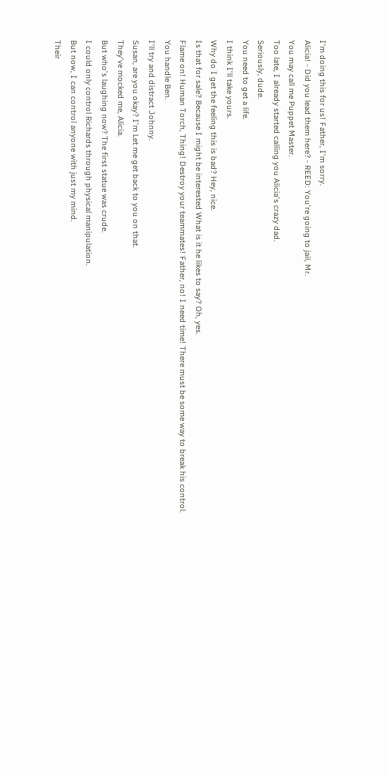I'm doing this for us! Father, I'm sorry.
Alicia! - Did you lead them here? - REED: You're going to jail, Mr.
You may call me Puppet Master.
Too late, I already started calling you Alicia's crazy dad.
Seriously, dude.
You need to get a life.
I think I'll take yours.
Why do I get the feeling this is bad? Hey, nice.
Is that for sale? Because I might be interested What is it he likes to say? Oh, yes.
Flame on! Human Torch, Thing! Destroy your teammates! Father, no! I need time! There must be some way to break his control.
You handle Ben.
I'll try and distract Johnny.
Susan, are you okay? I'm Let me get back to you on that.
They've mocked me, Alicia.
But who's laughing now? The first statue was crude.
I could only control Richards through physical manipulation.
But now, I can control anyone with just my mind.
Their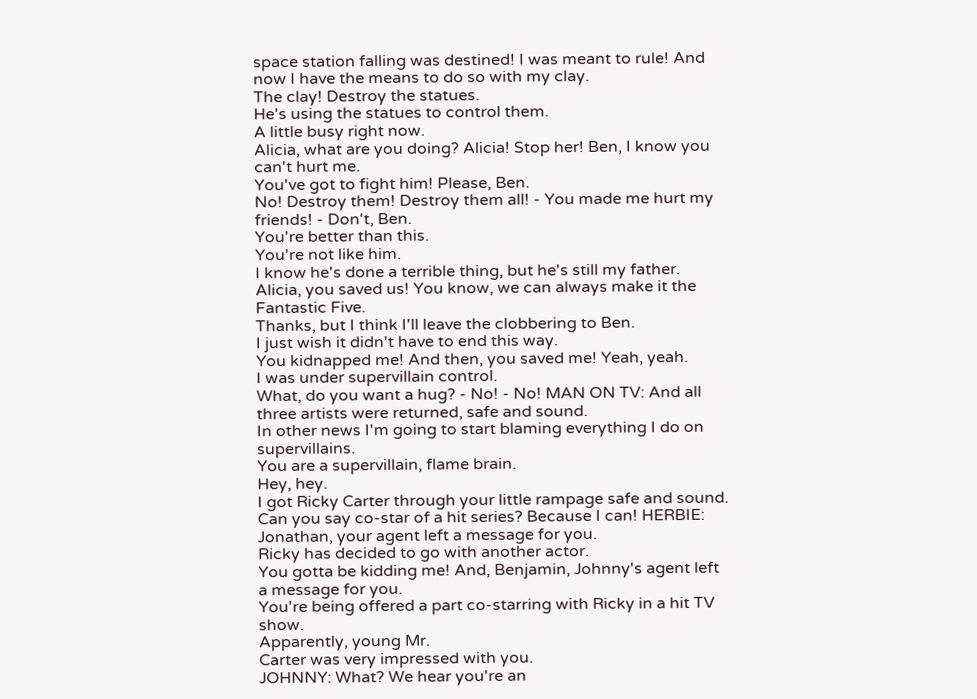space station falling was destined! I was meant to rule! And now I have the means to do so with my clay.
The clay! Destroy the statues.
He's using the statues to control them.
A little busy right now.
Alicia, what are you doing? Alicia! Stop her! Ben, I know you can't hurt me.
You've got to fight him! Please, Ben.
No! Destroy them! Destroy them all! - You made me hurt my friends! - Don't, Ben.
You're better than this.
You're not like him.
I know he's done a terrible thing, but he's still my father.
Alicia, you saved us! You know, we can always make it the Fantastic Five.
Thanks, but I think I'll leave the clobbering to Ben.
I just wish it didn't have to end this way.
You kidnapped me! And then, you saved me! Yeah, yeah.
I was under supervillain control.
What, do you want a hug? - No! - No! MAN ON TV: And all three artists were returned, safe and sound.
In other news I'm going to start blaming everything I do on supervillains.
You are a supervillain, flame brain.
Hey, hey.
I got Ricky Carter through your little rampage safe and sound.
Can you say co-star of a hit series? Because I can! HERBIE: Jonathan, your agent left a message for you.
Ricky has decided to go with another actor.
You gotta be kidding me! And, Benjamin, Johnny's agent left a message for you.
You're being offered a part co-starring with Ricky in a hit TV show.
Apparently, young Mr.
Carter was very impressed with you.
JOHNNY: What? We hear you're an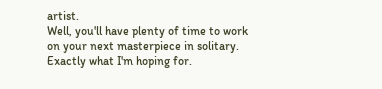artist.
Well, you'll have plenty of time to work on your next masterpiece in solitary.
Exactly what I'm hoping for.